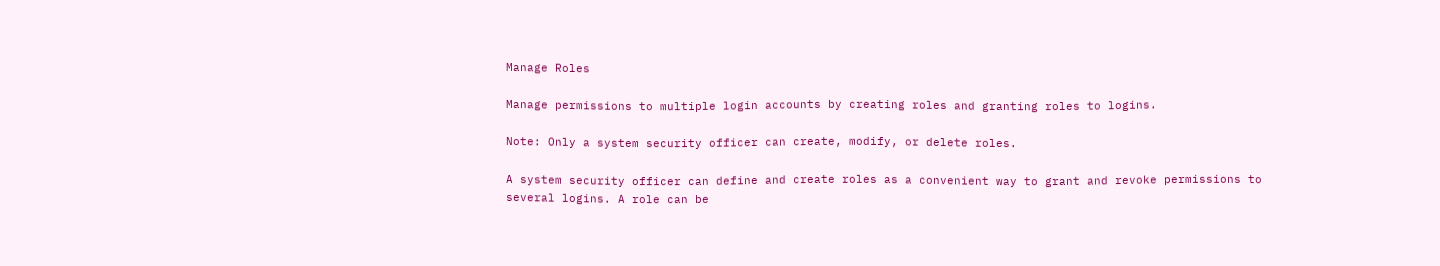Manage Roles

Manage permissions to multiple login accounts by creating roles and granting roles to logins.

Note: Only a system security officer can create, modify, or delete roles.

A system security officer can define and create roles as a convenient way to grant and revoke permissions to several logins. A role can be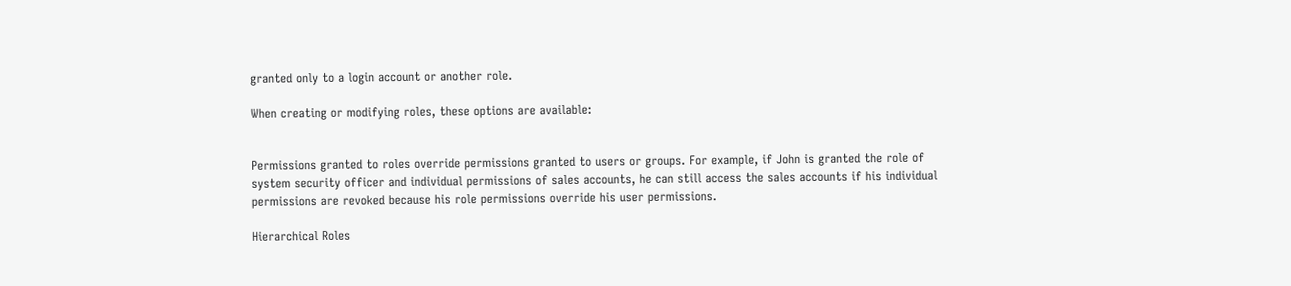granted only to a login account or another role.

When creating or modifying roles, these options are available:


Permissions granted to roles override permissions granted to users or groups. For example, if John is granted the role of system security officer and individual permissions of sales accounts, he can still access the sales accounts if his individual permissions are revoked because his role permissions override his user permissions.

Hierarchical Roles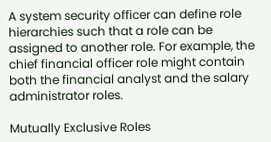A system security officer can define role hierarchies such that a role can be assigned to another role. For example, the chief financial officer role might contain both the financial analyst and the salary administrator roles.

Mutually Exclusive Roles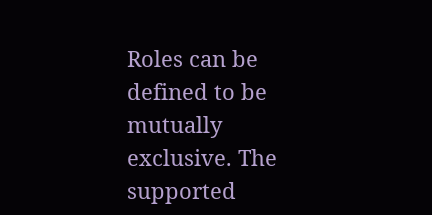Roles can be defined to be mutually exclusive. The supported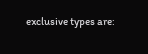exclusive types are: